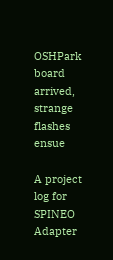OSHPark board arrived, strange flashes ensue

A project log for SPINEO Adapter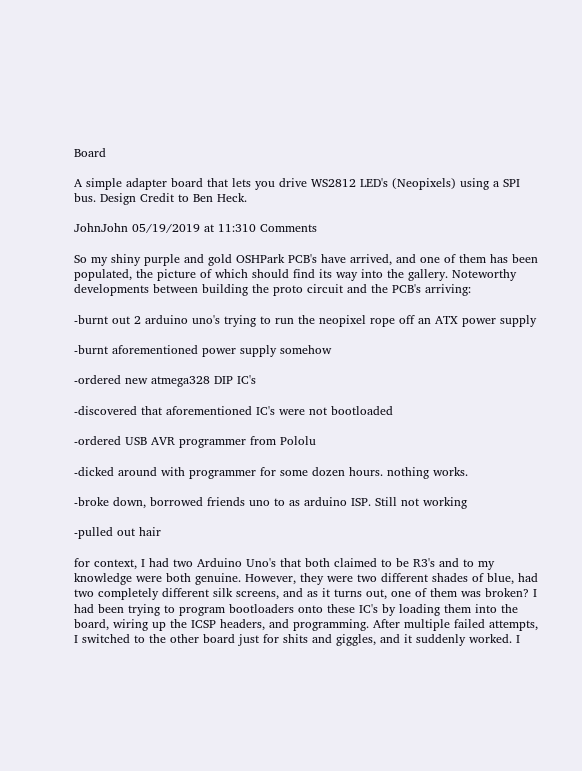Board

A simple adapter board that lets you drive WS2812 LED's (Neopixels) using a SPI bus. Design Credit to Ben Heck.

JohnJohn 05/19/2019 at 11:310 Comments

So my shiny purple and gold OSHPark PCB's have arrived, and one of them has been populated, the picture of which should find its way into the gallery. Noteworthy developments between building the proto circuit and the PCB's arriving:

-burnt out 2 arduino uno's trying to run the neopixel rope off an ATX power supply

-burnt aforementioned power supply somehow

-ordered new atmega328 DIP IC's

-discovered that aforementioned IC's were not bootloaded

-ordered USB AVR programmer from Pololu

-dicked around with programmer for some dozen hours. nothing works.

-broke down, borrowed friends uno to as arduino ISP. Still not working

-pulled out hair

for context, I had two Arduino Uno's that both claimed to be R3's and to my knowledge were both genuine. However, they were two different shades of blue, had two completely different silk screens, and as it turns out, one of them was broken? I had been trying to program bootloaders onto these IC's by loading them into the board, wiring up the ICSP headers, and programming. After multiple failed attempts, I switched to the other board just for shits and giggles, and it suddenly worked. I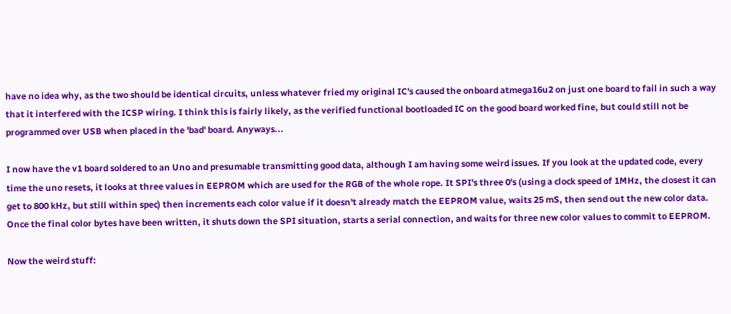have no idea why, as the two should be identical circuits, unless whatever fried my original IC's caused the onboard atmega16u2 on just one board to fail in such a way that it interfered with the ICSP wiring. I think this is fairly likely, as the verified functional bootloaded IC on the good board worked fine, but could still not be programmed over USB when placed in the 'bad' board. Anyways...

I now have the v1 board soldered to an Uno and presumable transmitting good data, although I am having some weird issues. If you look at the updated code, every time the uno resets, it looks at three values in EEPROM which are used for the RGB of the whole rope. It SPI's three 0's (using a clock speed of 1MHz, the closest it can get to 800 kHz, but still within spec) then increments each color value if it doesn't already match the EEPROM value, waits 25 mS, then send out the new color data. Once the final color bytes have been written, it shuts down the SPI situation, starts a serial connection, and waits for three new color values to commit to EEPROM.

Now the weird stuff: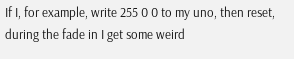If I, for example, write 255 0 0 to my uno, then reset, during the fade in I get some weird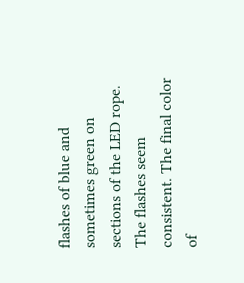flashes of blue and sometimes green on sections of the LED rope. The flashes seem consistent. The final color of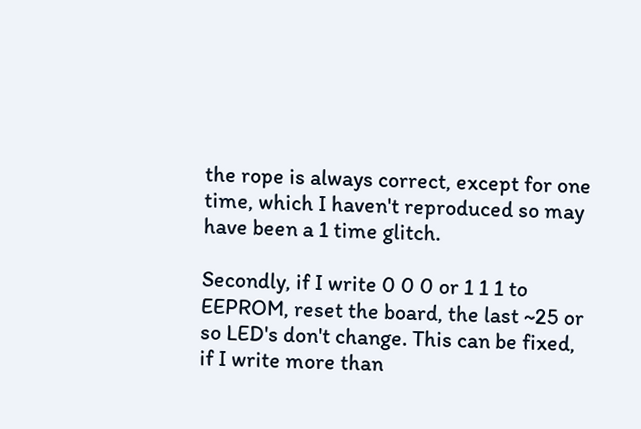the rope is always correct, except for one time, which I haven't reproduced so may have been a 1 time glitch.

Secondly, if I write 0 0 0 or 1 1 1 to EEPROM, reset the board, the last ~25 or so LED's don't change. This can be fixed, if I write more than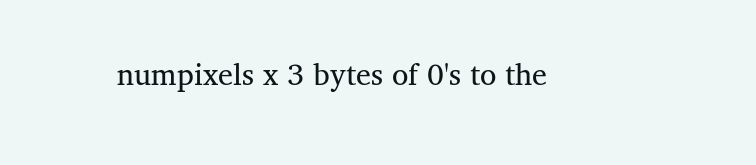numpixels x 3 bytes of 0's to the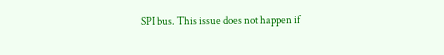SPI bus. This issue does not happen if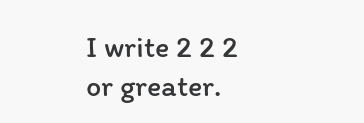I write 2 2 2 or greater.